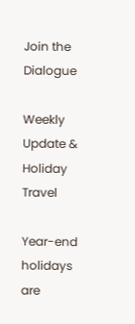Join the Dialogue

Weekly Update & Holiday Travel

Year-end holidays are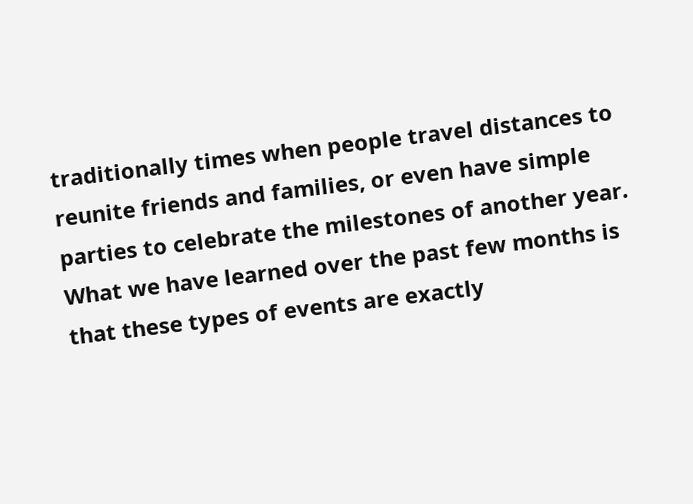traditionally times when people travel distances to reunite friends and families, or even have simple parties to celebrate the milestones of another year. What we have learned over the past few months is that these types of events are exactly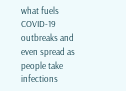what fuels COVID-19 outbreaks and even spread as people take infections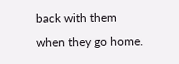back with them when they go home.